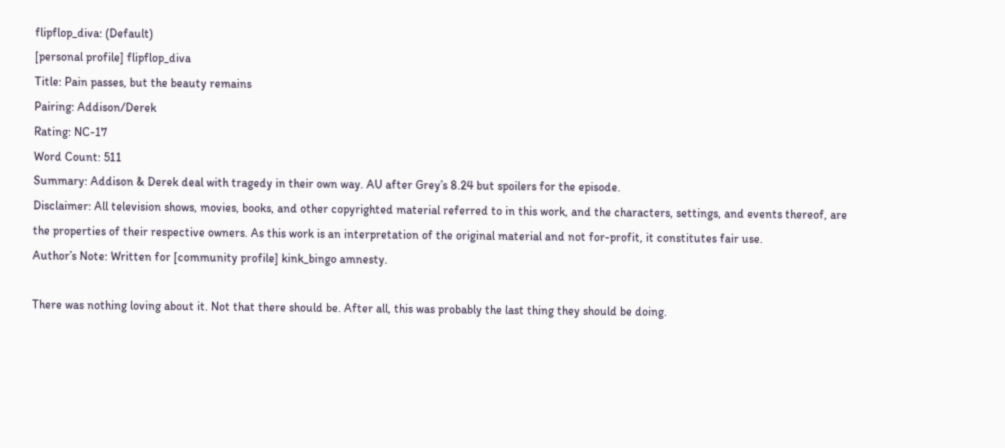flipflop_diva: (Default)
[personal profile] flipflop_diva
Title: Pain passes, but the beauty remains
Pairing: Addison/Derek
Rating: NC-17
Word Count: 511
Summary: Addison & Derek deal with tragedy in their own way. AU after Grey’s 8.24 but spoilers for the episode.
Disclaimer: All television shows, movies, books, and other copyrighted material referred to in this work, and the characters, settings, and events thereof, are the properties of their respective owners. As this work is an interpretation of the original material and not for-profit, it constitutes fair use.
Author’s Note: Written for [community profile] kink_bingo amnesty.

There was nothing loving about it. Not that there should be. After all, this was probably the last thing they should be doing.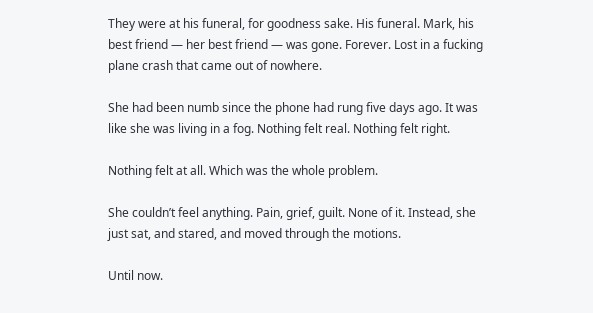They were at his funeral, for goodness sake. His funeral. Mark, his best friend — her best friend — was gone. Forever. Lost in a fucking plane crash that came out of nowhere.

She had been numb since the phone had rung five days ago. It was like she was living in a fog. Nothing felt real. Nothing felt right.

Nothing felt at all. Which was the whole problem.

She couldn’t feel anything. Pain, grief, guilt. None of it. Instead, she just sat, and stared, and moved through the motions.

Until now.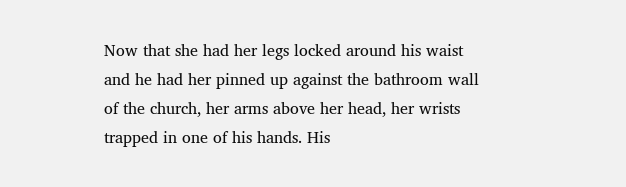Now that she had her legs locked around his waist and he had her pinned up against the bathroom wall of the church, her arms above her head, her wrists trapped in one of his hands. His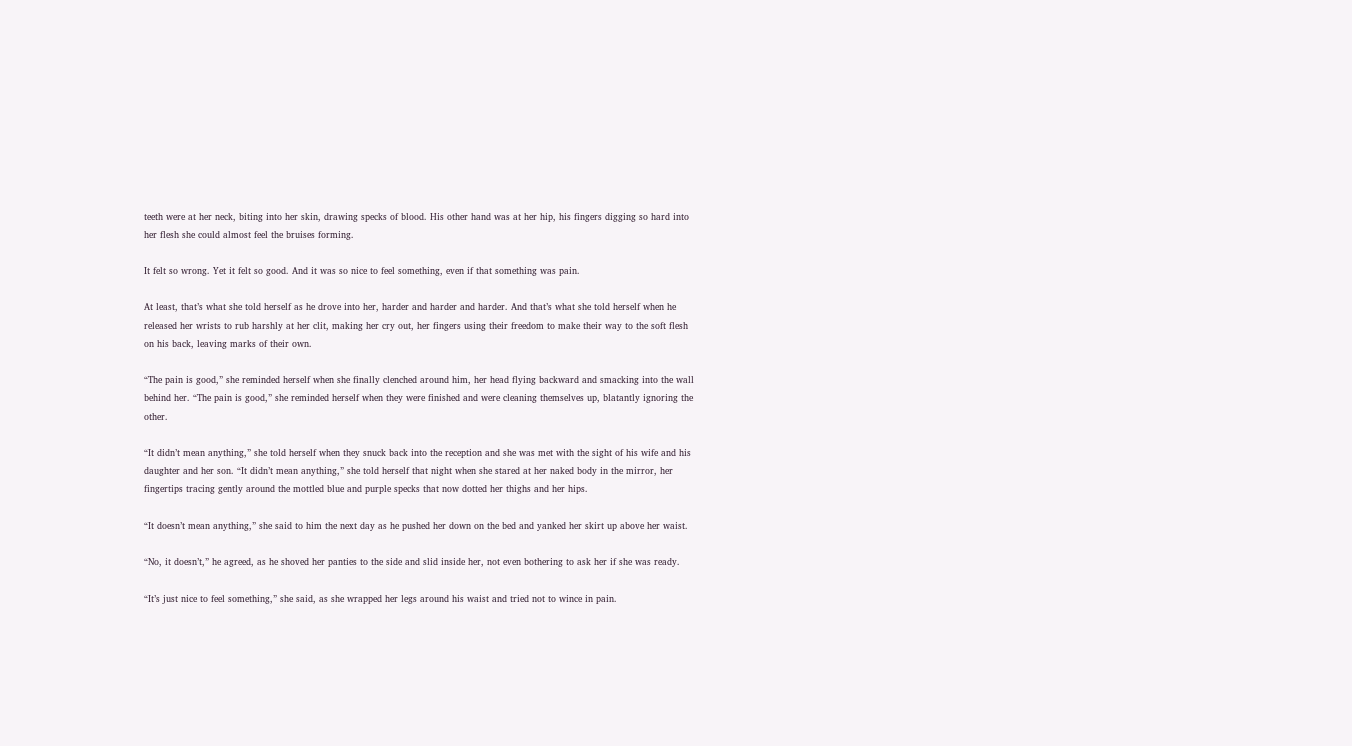teeth were at her neck, biting into her skin, drawing specks of blood. His other hand was at her hip, his fingers digging so hard into her flesh she could almost feel the bruises forming.

It felt so wrong. Yet it felt so good. And it was so nice to feel something, even if that something was pain.

At least, that’s what she told herself as he drove into her, harder and harder and harder. And that’s what she told herself when he released her wrists to rub harshly at her clit, making her cry out, her fingers using their freedom to make their way to the soft flesh on his back, leaving marks of their own.

“The pain is good,” she reminded herself when she finally clenched around him, her head flying backward and smacking into the wall behind her. “The pain is good,” she reminded herself when they were finished and were cleaning themselves up, blatantly ignoring the other.

“It didn’t mean anything,” she told herself when they snuck back into the reception and she was met with the sight of his wife and his daughter and her son. “It didn’t mean anything,” she told herself that night when she stared at her naked body in the mirror, her fingertips tracing gently around the mottled blue and purple specks that now dotted her thighs and her hips.

“It doesn’t mean anything,” she said to him the next day as he pushed her down on the bed and yanked her skirt up above her waist.

“No, it doesn’t,” he agreed, as he shoved her panties to the side and slid inside her, not even bothering to ask her if she was ready.

“It’s just nice to feel something,” she said, as she wrapped her legs around his waist and tried not to wince in pain.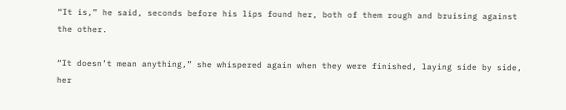“It is,” he said, seconds before his lips found her, both of them rough and bruising against the other.

“It doesn’t mean anything,” she whispered again when they were finished, laying side by side, her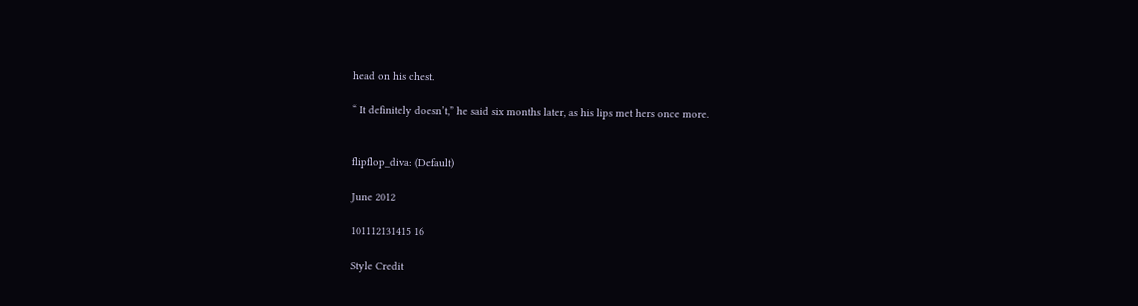head on his chest.

“ It definitely doesn’t,” he said six months later, as his lips met hers once more.


flipflop_diva: (Default)

June 2012

101112131415 16

Style Credit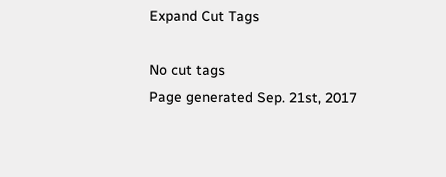Expand Cut Tags

No cut tags
Page generated Sep. 21st, 2017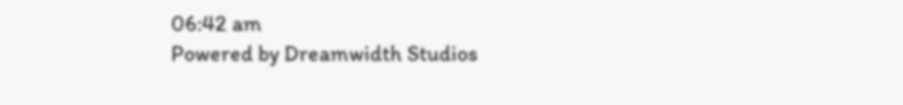06:42 am
Powered by Dreamwidth Studios